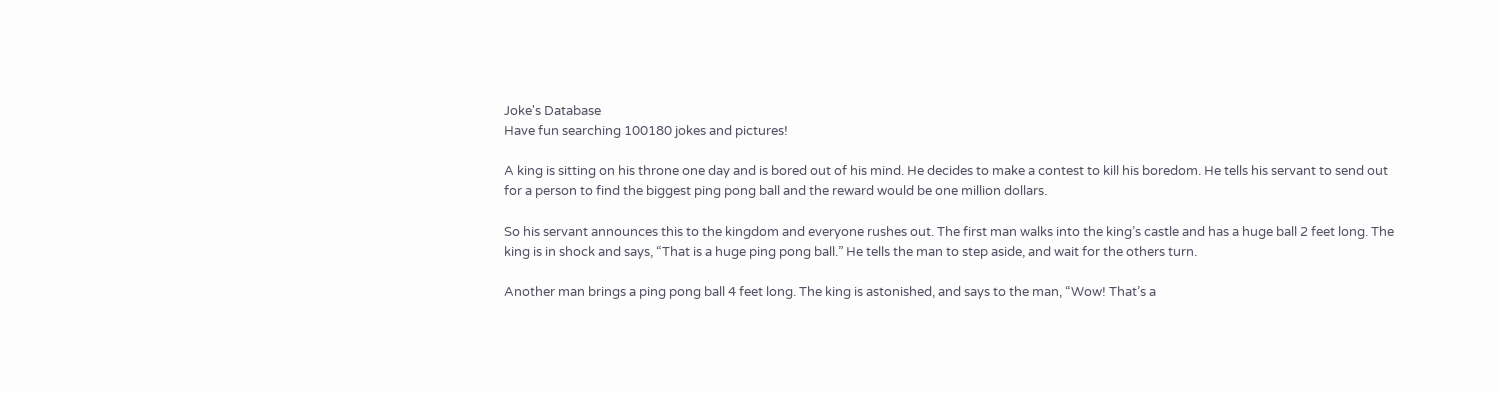Joke's Database
Have fun searching 100180 jokes and pictures!

A king is sitting on his throne one day and is bored out of his mind. He decides to make a contest to kill his boredom. He tells his servant to send out for a person to find the biggest ping pong ball and the reward would be one million dollars.

So his servant announces this to the kingdom and everyone rushes out. The first man walks into the king’s castle and has a huge ball 2 feet long. The king is in shock and says, “That is a huge ping pong ball.” He tells the man to step aside, and wait for the others turn.

Another man brings a ping pong ball 4 feet long. The king is astonished, and says to the man, “Wow! That’s a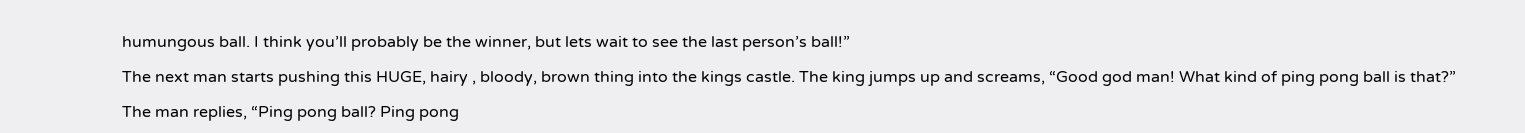humungous ball. I think you’ll probably be the winner, but lets wait to see the last person’s ball!”

The next man starts pushing this HUGE, hairy , bloody, brown thing into the kings castle. The king jumps up and screams, “Good god man! What kind of ping pong ball is that?”

The man replies, “Ping pong ball? Ping pong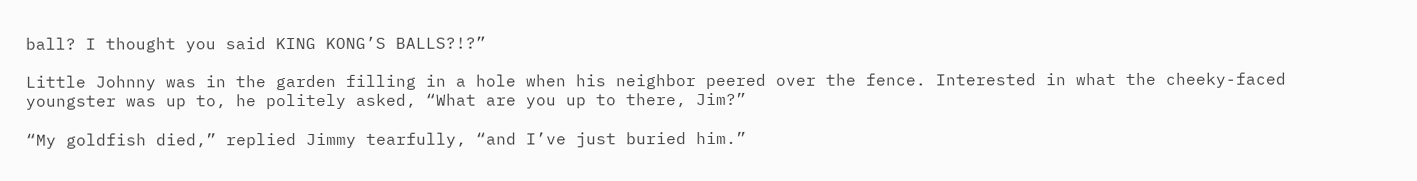ball? I thought you said KING KONG’S BALLS?!?”

Little Johnny was in the garden filling in a hole when his neighbor peered over the fence. Interested in what the cheeky-faced youngster was up to, he politely asked, “What are you up to there, Jim?”

“My goldfish died,” replied Jimmy tearfully, “and I’ve just buried him.”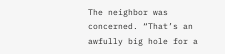The neighbor was concerned. “That’s an awfully big hole for a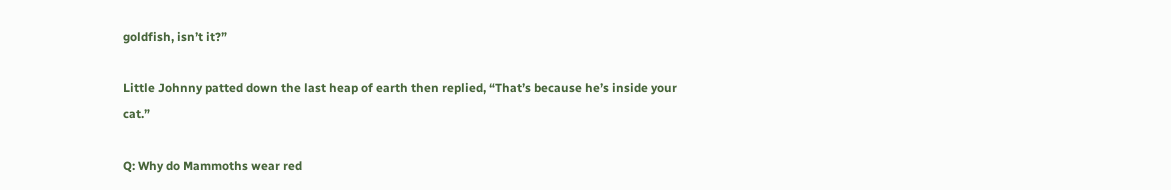goldfish, isn’t it?”

Little Johnny patted down the last heap of earth then replied, “That’s because he’s inside your cat.”

Q: Why do Mammoths wear red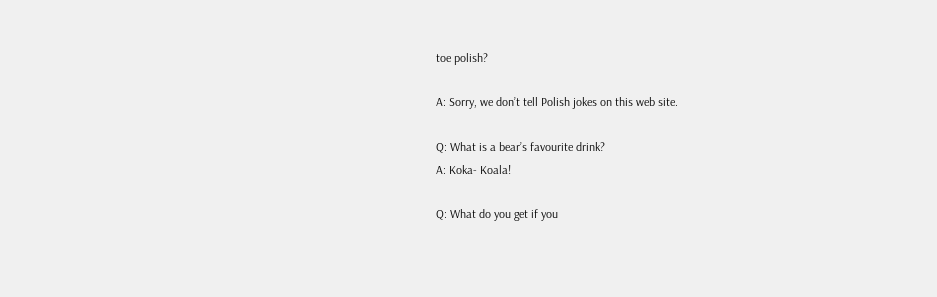toe polish?

A: Sorry, we don’t tell Polish jokes on this web site.

Q: What is a bear’s favourite drink?
A: Koka- Koala!

Q: What do you get if you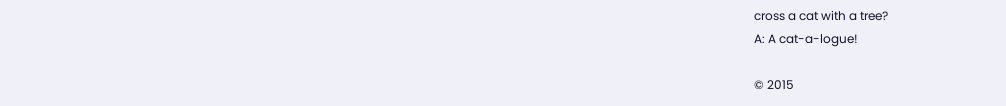cross a cat with a tree?
A: A cat-a-logue!

© 2015